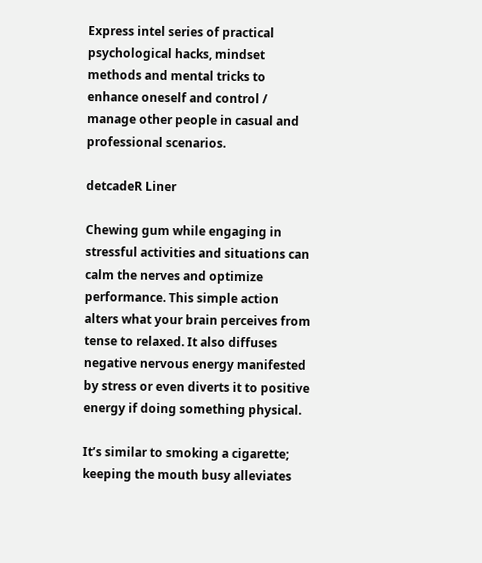Express intel series of practical psychological hacks, mindset methods and mental tricks to enhance oneself and control / manage other people in casual and professional scenarios.

detcadeR Liner

Chewing gum while engaging in stressful activities and situations can calm the nerves and optimize performance. This simple action alters what your brain perceives from tense to relaxed. It also diffuses negative nervous energy manifested by stress or even diverts it to positive energy if doing something physical.

It’s similar to smoking a cigarette; keeping the mouth busy alleviates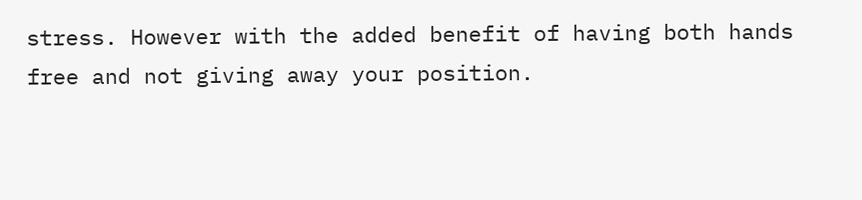stress. However with the added benefit of having both hands free and not giving away your position.